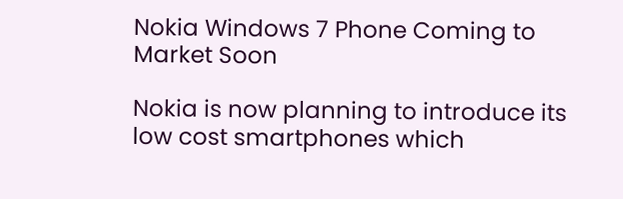Nokia Windows 7 Phone Coming to Market Soon

Nokia is now planning to introduce its low cost smartphones which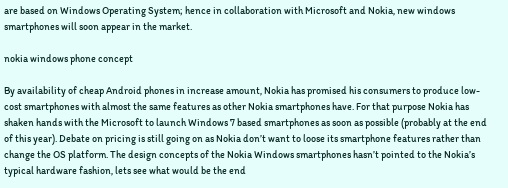are based on Windows Operating System; hence in collaboration with Microsoft and Nokia, new windows smartphones will soon appear in the market.

nokia windows phone concept

By availability of cheap Android phones in increase amount, Nokia has promised his consumers to produce low-cost smartphones with almost the same features as other Nokia smartphones have. For that purpose Nokia has shaken hands with the Microsoft to launch Windows 7 based smartphones as soon as possible (probably at the end of this year). Debate on pricing is still going on as Nokia don’t want to loose its smartphone features rather than change the OS platform. The design concepts of the Nokia Windows smartphones hasn’t pointed to the Nokia’s typical hardware fashion, lets see what would be the end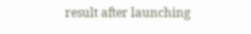result after launching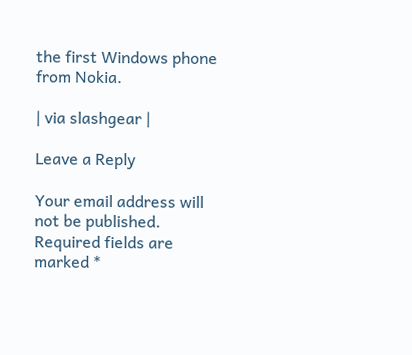the first Windows phone from Nokia.

| via slashgear |

Leave a Reply

Your email address will not be published. Required fields are marked *